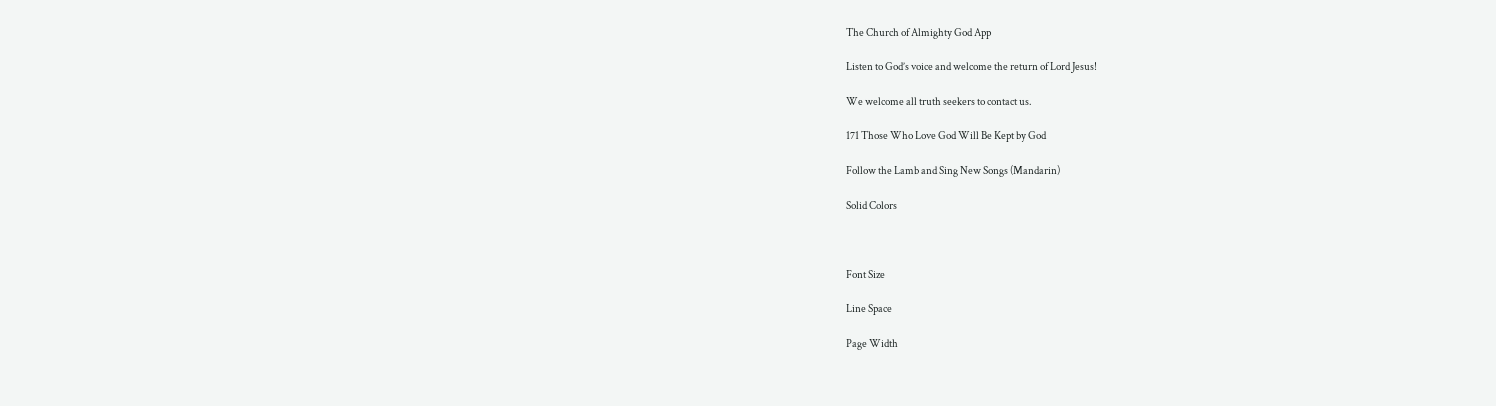The Church of Almighty God App

Listen to God’s voice and welcome the return of Lord Jesus!

We welcome all truth seekers to contact us.

171 Those Who Love God Will Be Kept by God

Follow the Lamb and Sing New Songs (Mandarin)

Solid Colors



Font Size

Line Space

Page Width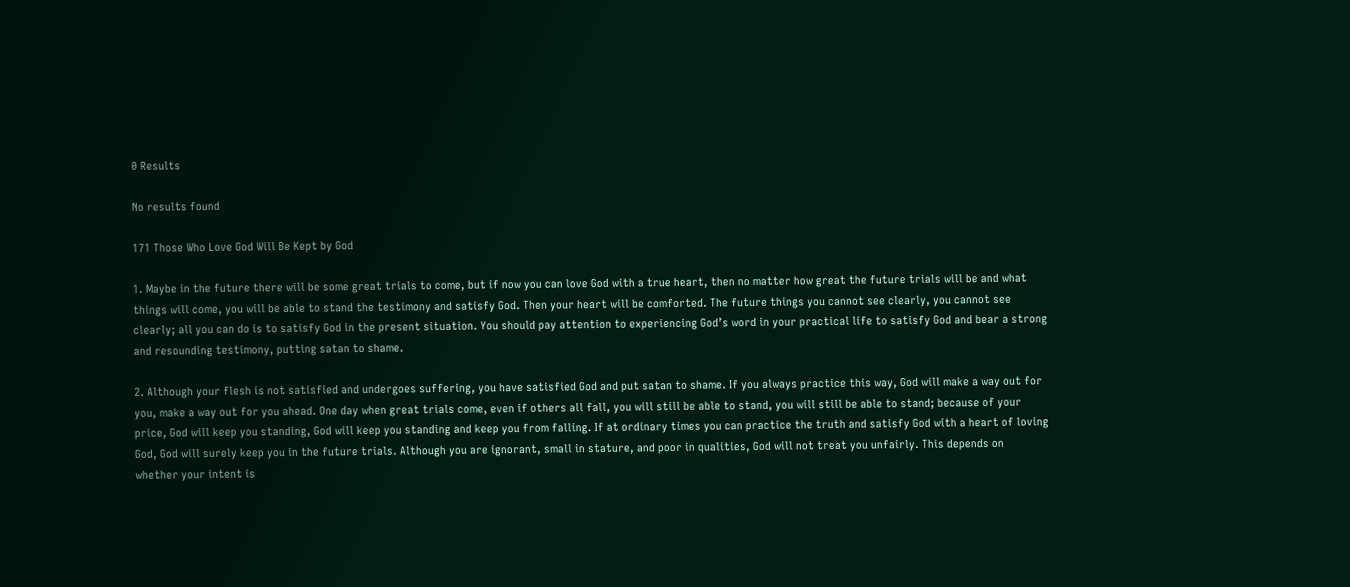0 Results

No results found

171 Those Who Love God Will Be Kept by God

1. Maybe in the future there will be some great trials to come, but if now you can love God with a true heart, then no matter how great the future trials will be and what things will come, you will be able to stand the testimony and satisfy God. Then your heart will be comforted. The future things you cannot see clearly, you cannot see clearly; all you can do is to satisfy God in the present situation. You should pay attention to experiencing God’s word in your practical life to satisfy God and bear a strong and resounding testimony, putting satan to shame.

2. Although your flesh is not satisfied and undergoes suffering, you have satisfied God and put satan to shame. If you always practice this way, God will make a way out for you, make a way out for you ahead. One day when great trials come, even if others all fall, you will still be able to stand, you will still be able to stand; because of your price, God will keep you standing, God will keep you standing and keep you from falling. If at ordinary times you can practice the truth and satisfy God with a heart of loving God, God will surely keep you in the future trials. Although you are ignorant, small in stature, and poor in qualities, God will not treat you unfairly. This depends on whether your intent is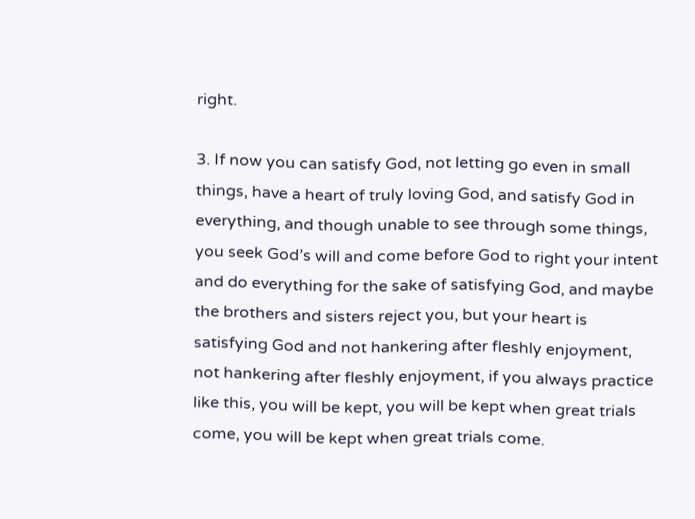right.

3. If now you can satisfy God, not letting go even in small things, have a heart of truly loving God, and satisfy God in everything, and though unable to see through some things, you seek God’s will and come before God to right your intent and do everything for the sake of satisfying God, and maybe the brothers and sisters reject you, but your heart is satisfying God and not hankering after fleshly enjoyment, not hankering after fleshly enjoyment, if you always practice like this, you will be kept, you will be kept when great trials come, you will be kept when great trials come.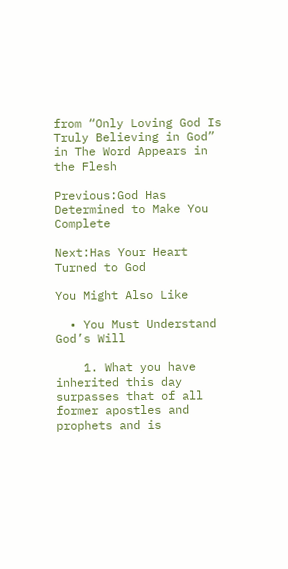from “Only Loving God Is Truly Believing in God” in The Word Appears in the Flesh

Previous:God Has Determined to Make You Complete

Next:Has Your Heart Turned to God

You Might Also Like

  • You Must Understand God’s Will

    1. What you have inherited this day surpasses that of all former apostles and prophets and is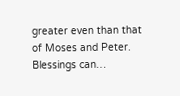greater even than that of Moses and Peter. Blessings can…